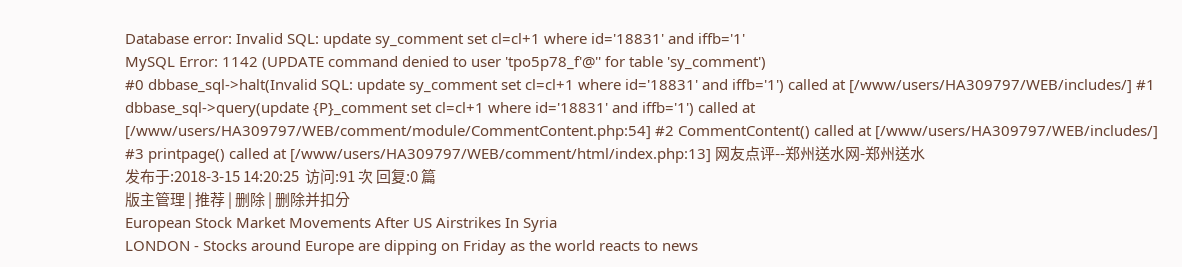Database error: Invalid SQL: update sy_comment set cl=cl+1 where id='18831' and iffb='1'
MySQL Error: 1142 (UPDATE command denied to user 'tpo5p78_f'@'' for table 'sy_comment')
#0 dbbase_sql->halt(Invalid SQL: update sy_comment set cl=cl+1 where id='18831' and iffb='1') called at [/www/users/HA309797/WEB/includes/] #1 dbbase_sql->query(update {P}_comment set cl=cl+1 where id='18831' and iffb='1') called at [/www/users/HA309797/WEB/comment/module/CommentContent.php:54] #2 CommentContent() called at [/www/users/HA309797/WEB/includes/] #3 printpage() called at [/www/users/HA309797/WEB/comment/html/index.php:13] 网友点评--郑州送水网-郑州送水
发布于:2018-3-15 14:20:25  访问:91 次 回复:0 篇
版主管理 | 推荐 | 删除 | 删除并扣分
European Stock Market Movements After US Airstrikes In Syria
LONDON - Stocks around Europe are dipping on Friday as the world reacts to news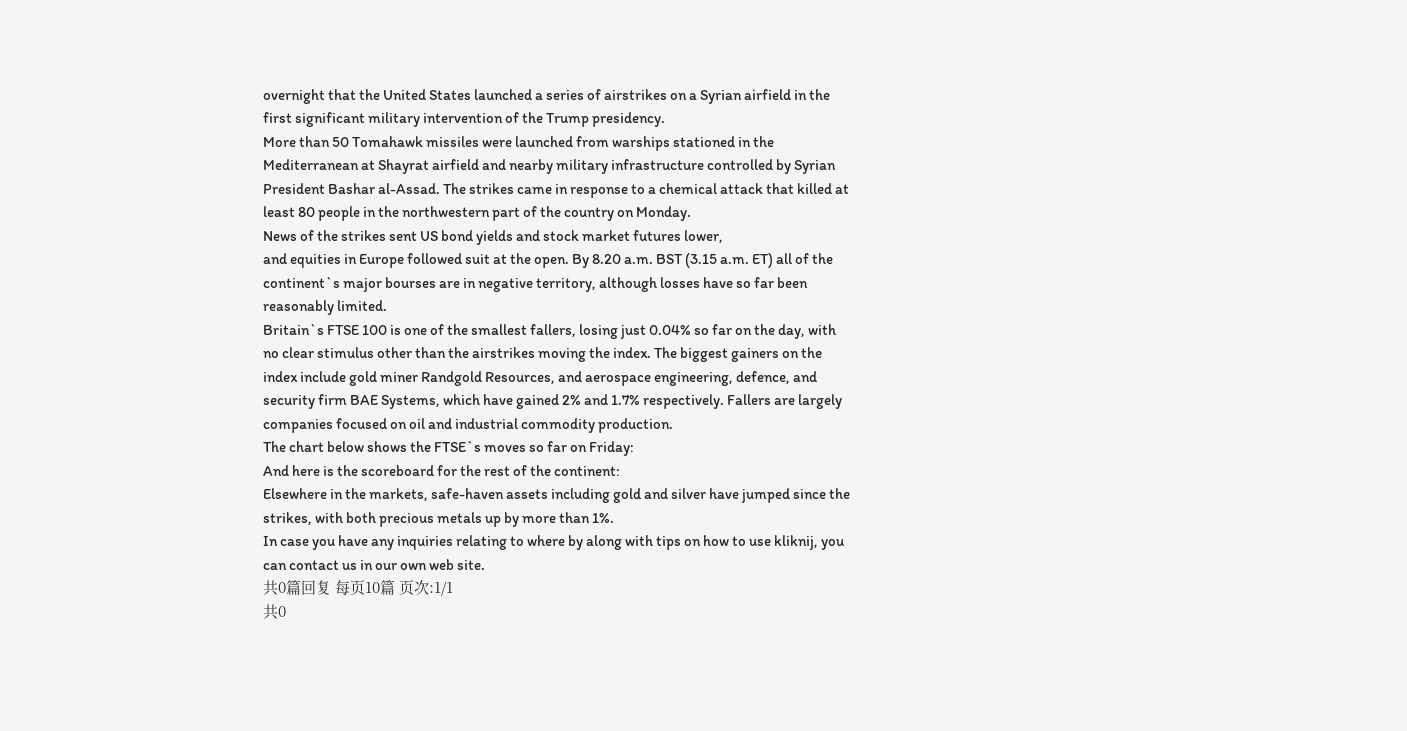overnight that the United States launched a series of airstrikes on a Syrian airfield in the first significant military intervention of the Trump presidency.
More than 50 Tomahawk missiles were launched from warships stationed in the Mediterranean at Shayrat airfield and nearby military infrastructure controlled by Syrian President Bashar al-Assad. The strikes came in response to a chemical attack that killed at least 80 people in the northwestern part of the country on Monday.
News of the strikes sent US bond yields and stock market futures lower,
and equities in Europe followed suit at the open. By 8.20 a.m. BST (3.15 a.m. ET) all of the continent`s major bourses are in negative territory, although losses have so far been reasonably limited.
Britain`s FTSE 100 is one of the smallest fallers, losing just 0.04% so far on the day, with no clear stimulus other than the airstrikes moving the index. The biggest gainers on the index include gold miner Randgold Resources, and aerospace engineering, defence, and security firm BAE Systems, which have gained 2% and 1.7% respectively. Fallers are largely companies focused on oil and industrial commodity production.
The chart below shows the FTSE`s moves so far on Friday:
And here is the scoreboard for the rest of the continent:
Elsewhere in the markets, safe-haven assets including gold and silver have jumped since the strikes, with both precious metals up by more than 1%.
In case you have any inquiries relating to where by along with tips on how to use kliknij, you can contact us in our own web site.
共0篇回复 每页10篇 页次:1/1
共0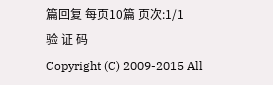篇回复 每页10篇 页次:1/1
验 证 码
Copyright (C) 2009-2015 All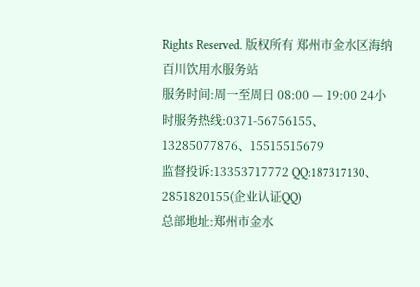Rights Reserved. 版权所有 郑州市金水区海纳百川饮用水服务站
服务时间:周一至周日 08:00 — 19:00 24小时服务热线:0371-56756155、13285077876、15515515679
监督投诉:13353717772 QQ:187317130、2851820155(企业认证QQ)
总部地址:郑州市金水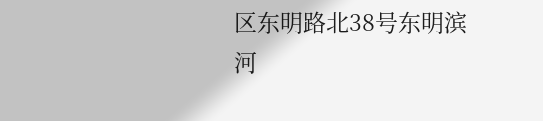区东明路北38号东明滨河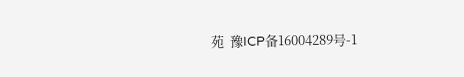苑  豫ICP备16004289号-1